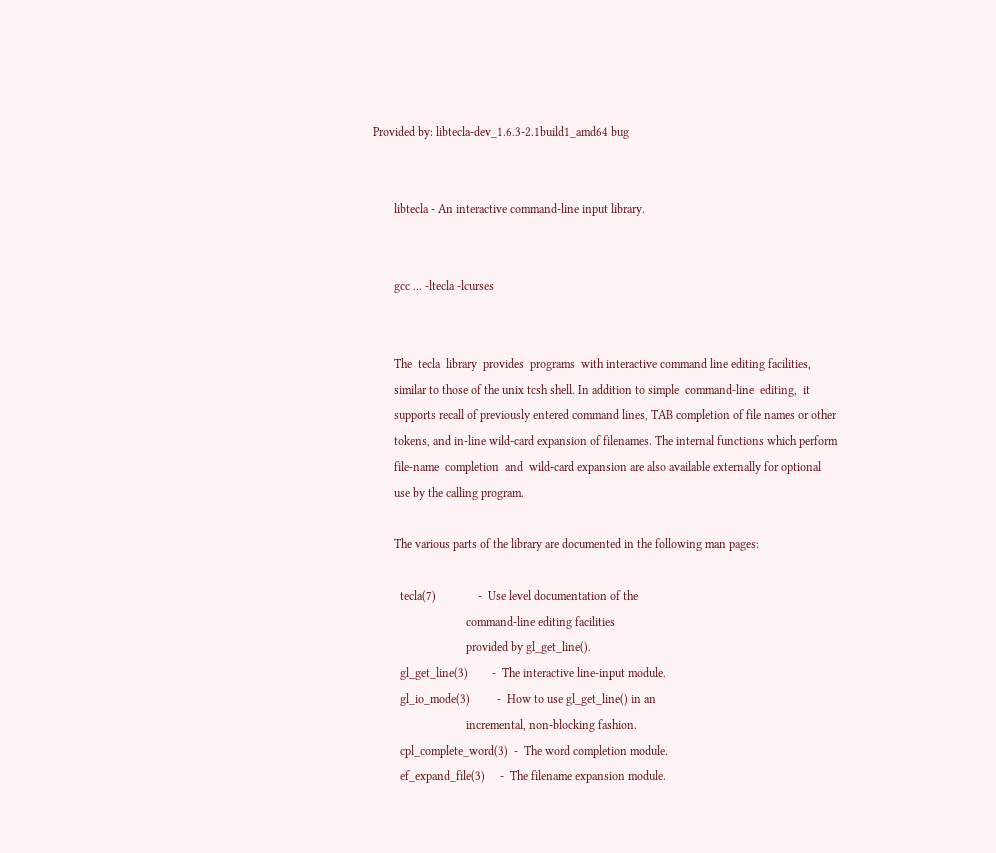Provided by: libtecla-dev_1.6.3-2.1build1_amd64 bug


       libtecla - An interactive command-line input library.


       gcc ... -ltecla -lcurses


       The  tecla  library  provides  programs  with interactive command line editing facilities,
       similar to those of the unix tcsh shell. In addition to simple  command-line  editing,  it
       supports recall of previously entered command lines, TAB completion of file names or other
       tokens, and in-line wild-card expansion of filenames. The internal functions which perform
       file-name  completion  and  wild-card expansion are also available externally for optional
       use by the calling program.

       The various parts of the library are documented in the following man pages:

         tecla(7)              -  Use level documentation of the
                               command-line editing facilities
                               provided by gl_get_line().
         gl_get_line(3)        -  The interactive line-input module.
         gl_io_mode(3)         -  How to use gl_get_line() in an
                               incremental, non-blocking fashion.
         cpl_complete_word(3)  -  The word completion module.
         ef_expand_file(3)     -  The filename expansion module.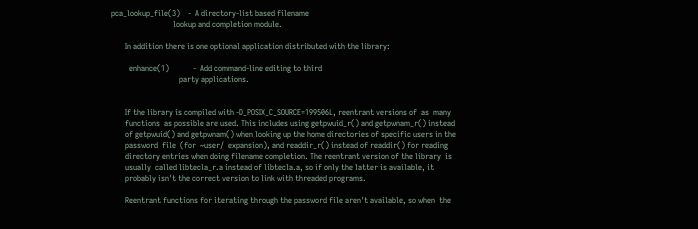pca_lookup_file(3)    -  A directory-list based filename
                               lookup and completion module.

       In addition there is one optional application distributed with the library:

         enhance(1)            -  Add command-line editing to third
                                  party applications.


       If the library is compiled with -D_POSIX_C_SOURCE=199506L, reentrant versions of  as  many
       functions  as possible are used. This includes using getpwuid_r() and getpwnam_r() instead
       of getpwuid() and getpwnam() when looking up the home directories of specific users in the
       password  file  (for  ~user/  expansion), and readdir_r() instead of readdir() for reading
       directory entries when doing filename completion. The reentrant version of the library  is
       usually  called libtecla_r.a instead of libtecla.a, so if only the latter is available, it
       probably isn't the correct version to link with threaded programs.

       Reentrant functions for iterating through the password file aren't available, so when  the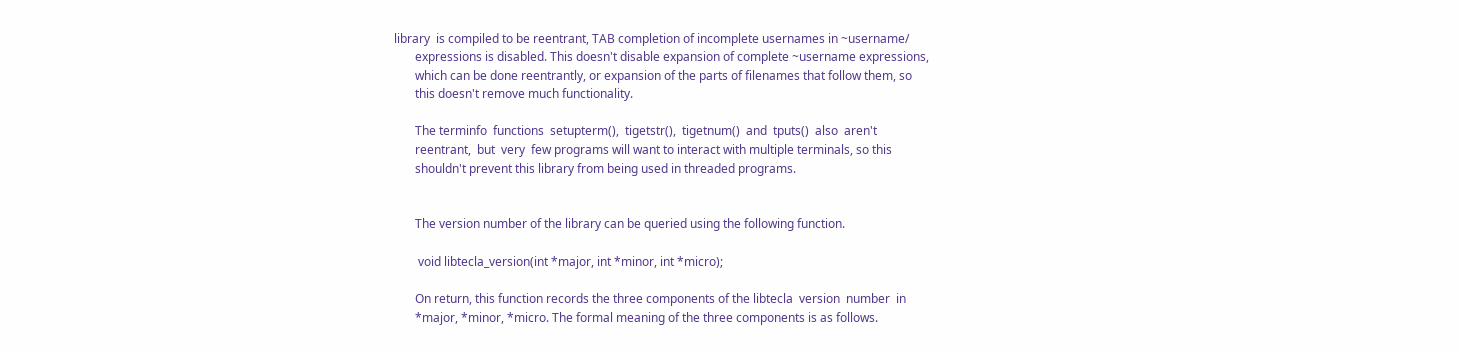library  is compiled to be reentrant, TAB completion of incomplete usernames in ~username/
       expressions is disabled. This doesn't disable expansion of complete ~username expressions,
       which can be done reentrantly, or expansion of the parts of filenames that follow them, so
       this doesn't remove much functionality.

       The terminfo  functions  setupterm(),  tigetstr(),  tigetnum()  and  tputs()  also  aren't
       reentrant,  but  very  few programs will want to interact with multiple terminals, so this
       shouldn't prevent this library from being used in threaded programs.


       The version number of the library can be queried using the following function.

        void libtecla_version(int *major, int *minor, int *micro);

       On return, this function records the three components of the libtecla  version  number  in
       *major, *minor, *micro. The formal meaning of the three components is as follows.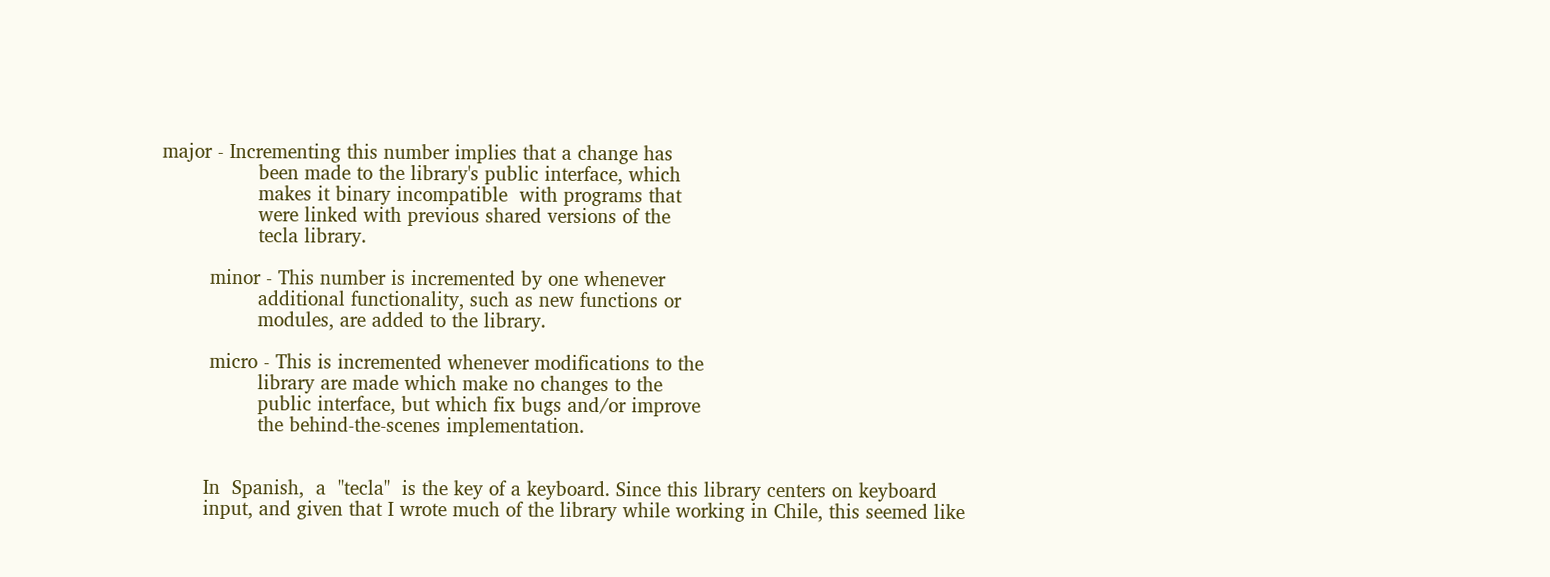major - Incrementing this number implies that a change has
                been made to the library's public interface, which
                makes it binary incompatible  with programs that
                were linked with previous shared versions of the
                tecla library.

        minor - This number is incremented by one whenever
                additional functionality, such as new functions or
                modules, are added to the library.

        micro - This is incremented whenever modifications to the
                library are made which make no changes to the
                public interface, but which fix bugs and/or improve
                the behind-the-scenes implementation.


       In  Spanish,  a  "tecla"  is the key of a keyboard. Since this library centers on keyboard
       input, and given that I wrote much of the library while working in Chile, this seemed like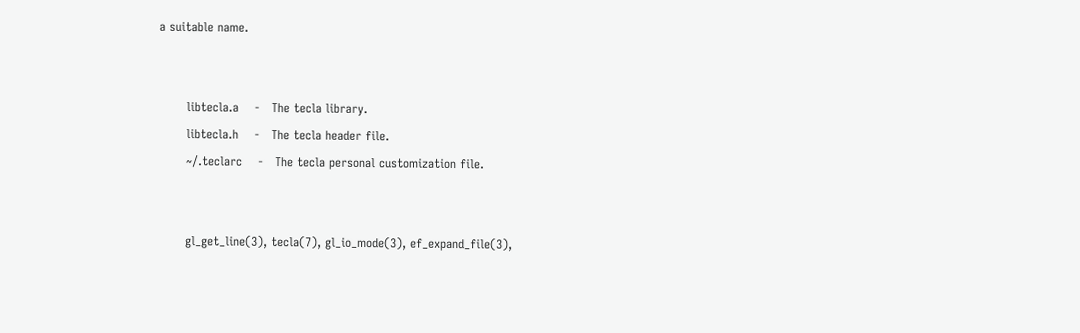a suitable name.


       libtecla.a    -   The tecla library.
       libtecla.h    -   The tecla header file.
       ~/.teclarc    -   The tecla personal customization file.


       gl_get_line(3), tecla(7), gl_io_mode(3), ef_expand_file(3),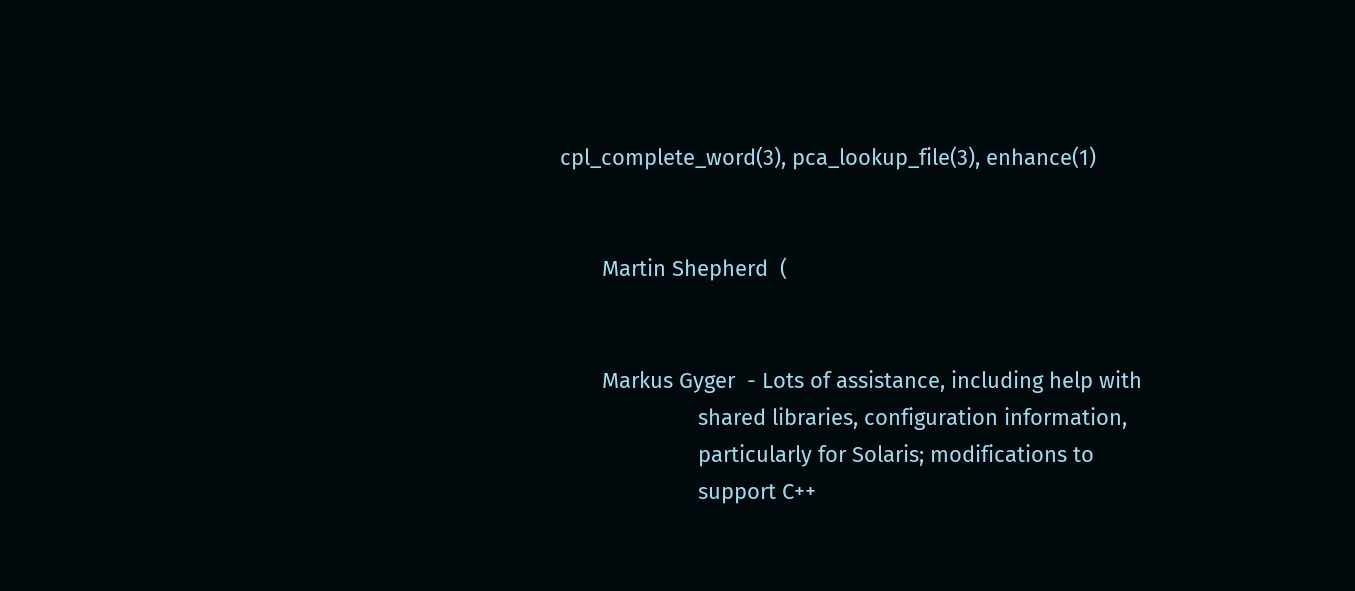cpl_complete_word(3), pca_lookup_file(3), enhance(1)


       Martin Shepherd  (


       Markus Gyger  - Lots of assistance, including help with
                       shared libraries, configuration information,
                       particularly for Solaris; modifications to
                       support C++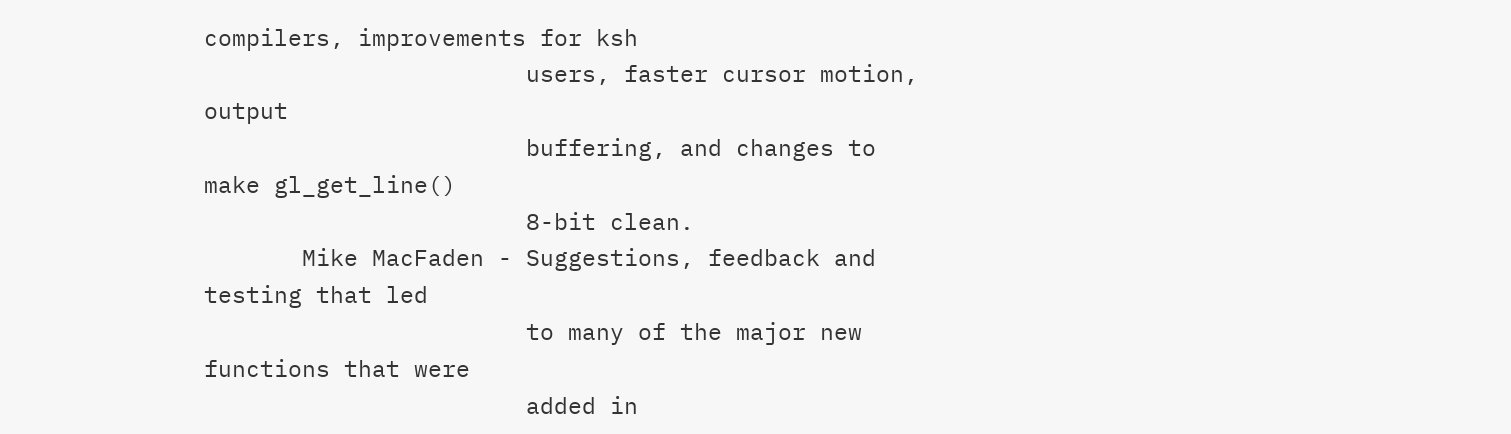compilers, improvements for ksh
                       users, faster cursor motion, output
                       buffering, and changes to make gl_get_line()
                       8-bit clean.
       Mike MacFaden - Suggestions, feedback and testing that led
                       to many of the major new functions that were
                       added in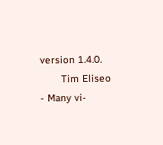version 1.4.0.
       Tim Eliseo    - Many vi-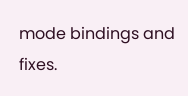mode bindings and fixes.